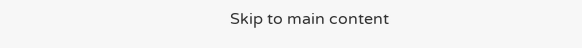Skip to main content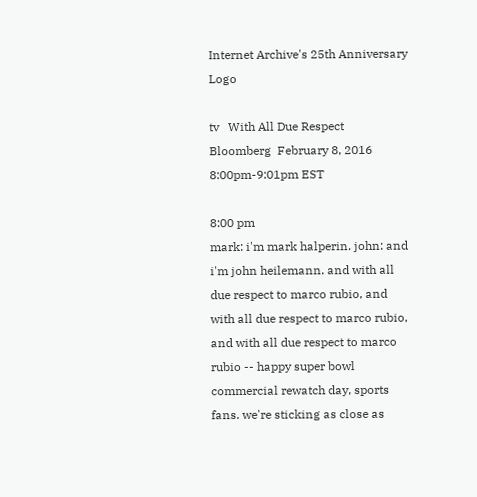Internet Archive's 25th Anniversary Logo

tv   With All Due Respect  Bloomberg  February 8, 2016 8:00pm-9:01pm EST

8:00 pm
mark: i'm mark halperin. john: and i'm john heilemann. and with all due respect to marco rubio, and with all due respect to marco rubio, and with all due respect to marco rubio -- happy super bowl commercial rewatch day, sports fans. we're sticking as close as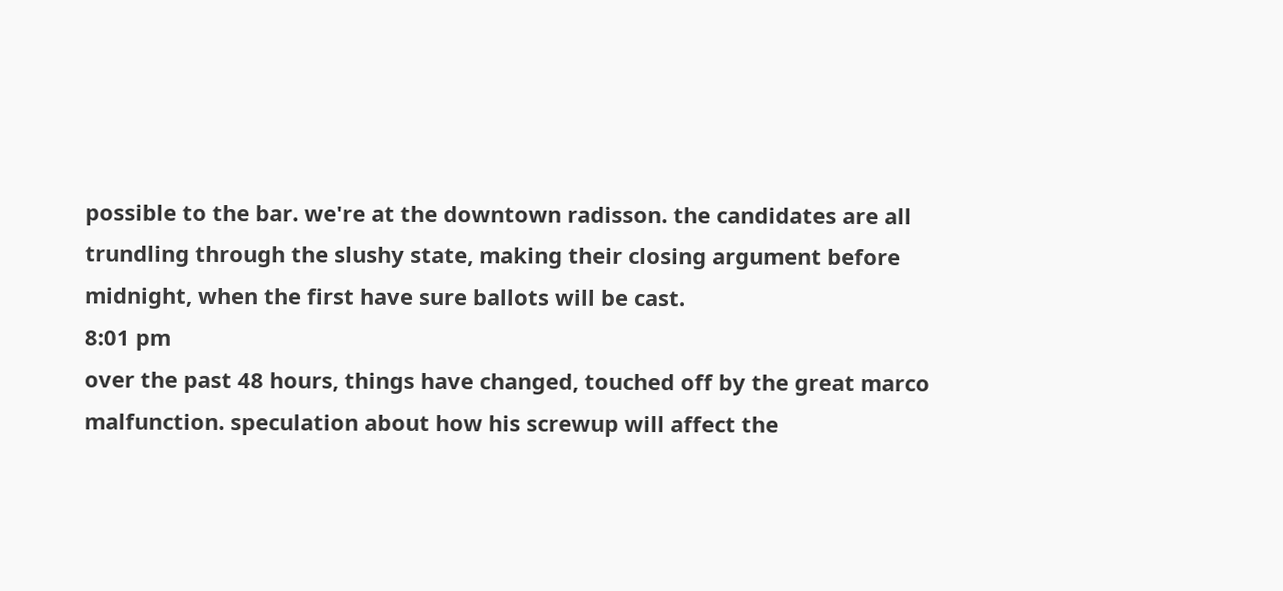possible to the bar. we're at the downtown radisson. the candidates are all trundling through the slushy state, making their closing argument before midnight, when the first have sure ballots will be cast.
8:01 pm
over the past 48 hours, things have changed, touched off by the great marco malfunction. speculation about how his screwup will affect the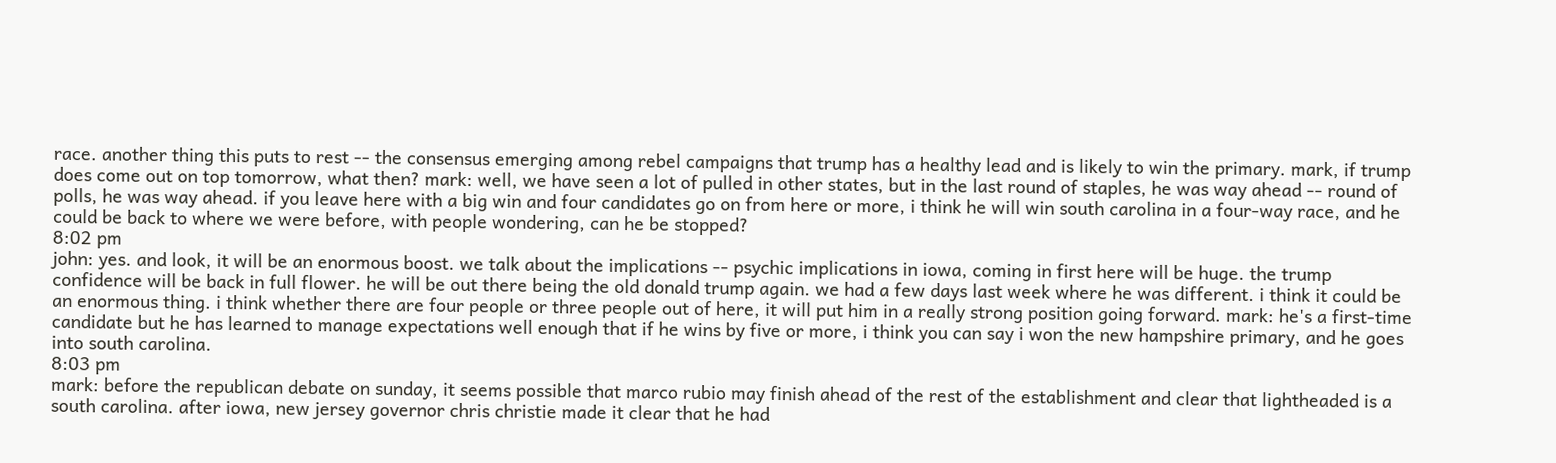race. another thing this puts to rest -- the consensus emerging among rebel campaigns that trump has a healthy lead and is likely to win the primary. mark, if trump does come out on top tomorrow, what then? mark: well, we have seen a lot of pulled in other states, but in the last round of staples, he was way ahead -- round of polls, he was way ahead. if you leave here with a big win and four candidates go on from here or more, i think he will win south carolina in a four-way race, and he could be back to where we were before, with people wondering, can he be stopped?
8:02 pm
john: yes. and look, it will be an enormous boost. we talk about the implications -- psychic implications in iowa, coming in first here will be huge. the trump confidence will be back in full flower. he will be out there being the old donald trump again. we had a few days last week where he was different. i think it could be an enormous thing. i think whether there are four people or three people out of here, it will put him in a really strong position going forward. mark: he's a first-time candidate but he has learned to manage expectations well enough that if he wins by five or more, i think you can say i won the new hampshire primary, and he goes into south carolina.
8:03 pm
mark: before the republican debate on sunday, it seems possible that marco rubio may finish ahead of the rest of the establishment and clear that lightheaded is a south carolina. after iowa, new jersey governor chris christie made it clear that he had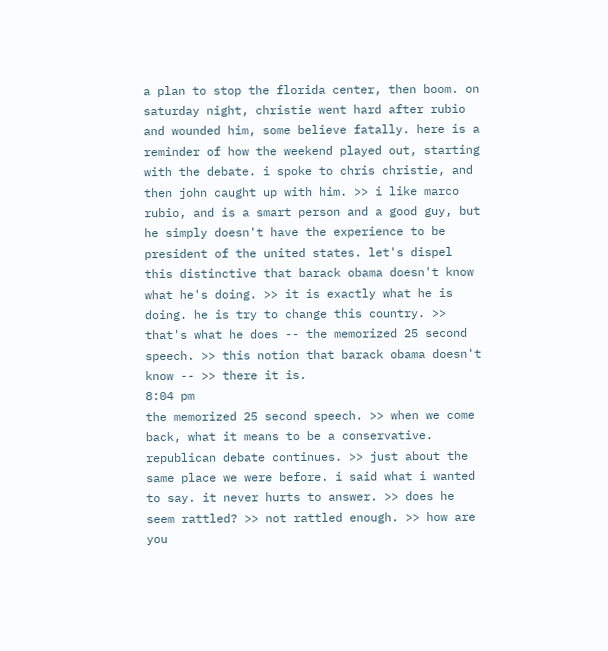a plan to stop the florida center, then boom. on saturday night, christie went hard after rubio and wounded him, some believe fatally. here is a reminder of how the weekend played out, starting with the debate. i spoke to chris christie, and then john caught up with him. >> i like marco rubio, and is a smart person and a good guy, but he simply doesn't have the experience to be president of the united states. let's dispel this distinctive that barack obama doesn't know what he's doing. >> it is exactly what he is doing. he is try to change this country. >> that's what he does -- the memorized 25 second speech. >> this notion that barack obama doesn't know -- >> there it is.
8:04 pm
the memorized 25 second speech. >> when we come back, what it means to be a conservative. republican debate continues. >> just about the same place we were before. i said what i wanted to say. it never hurts to answer. >> does he seem rattled? >> not rattled enough. >> how are you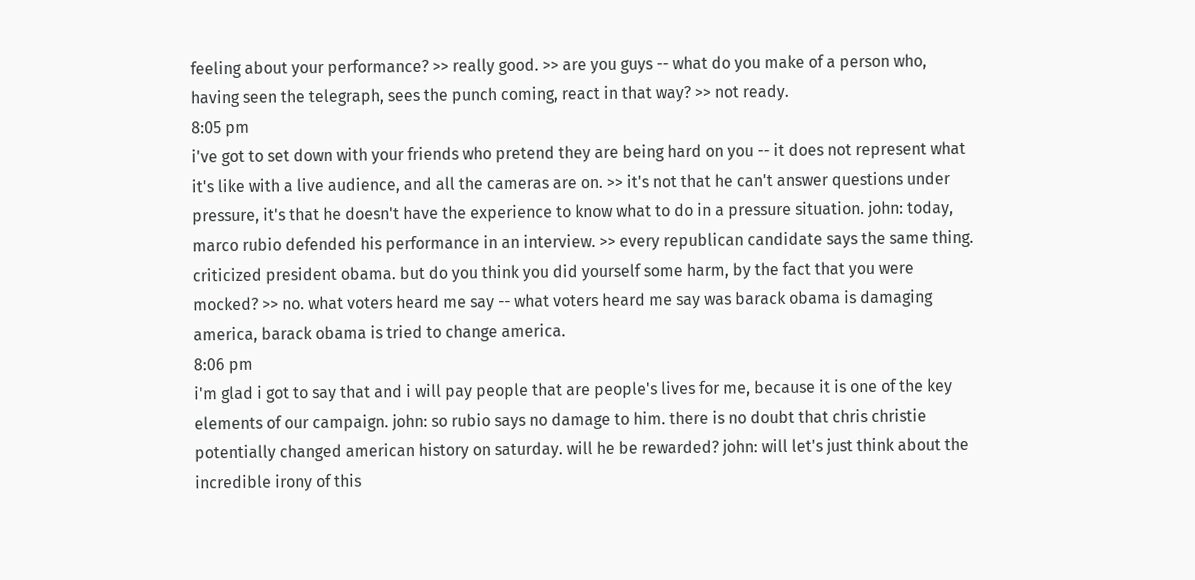feeling about your performance? >> really good. >> are you guys -- what do you make of a person who, having seen the telegraph, sees the punch coming, react in that way? >> not ready.
8:05 pm
i've got to set down with your friends who pretend they are being hard on you -- it does not represent what it's like with a live audience, and all the cameras are on. >> it's not that he can't answer questions under pressure, it's that he doesn't have the experience to know what to do in a pressure situation. john: today, marco rubio defended his performance in an interview. >> every republican candidate says the same thing. criticized president obama. but do you think you did yourself some harm, by the fact that you were mocked? >> no. what voters heard me say -- what voters heard me say was barack obama is damaging america, barack obama is tried to change america.
8:06 pm
i'm glad i got to say that and i will pay people that are people's lives for me, because it is one of the key elements of our campaign. john: so rubio says no damage to him. there is no doubt that chris christie potentially changed american history on saturday. will he be rewarded? john: will let's just think about the incredible irony of this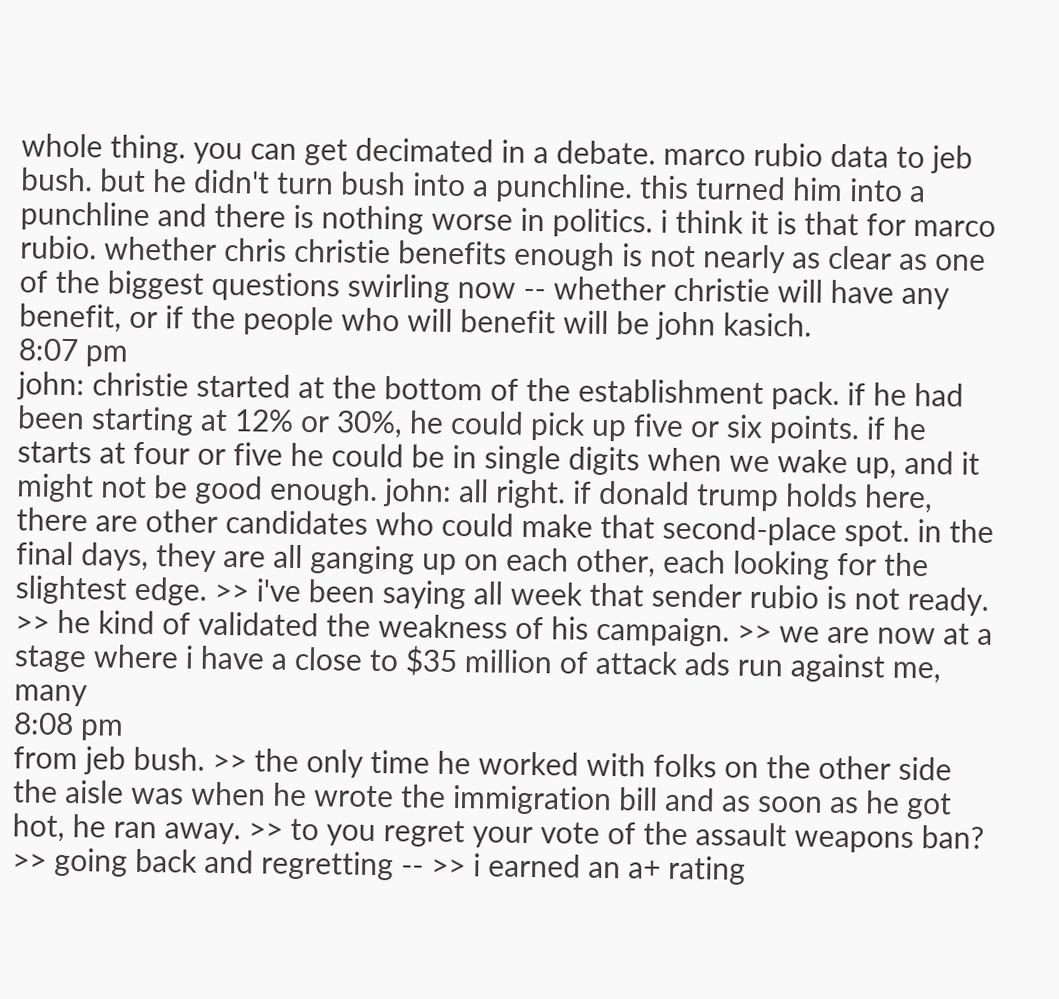whole thing. you can get decimated in a debate. marco rubio data to jeb bush. but he didn't turn bush into a punchline. this turned him into a punchline and there is nothing worse in politics. i think it is that for marco rubio. whether chris christie benefits enough is not nearly as clear as one of the biggest questions swirling now -- whether christie will have any benefit, or if the people who will benefit will be john kasich.
8:07 pm
john: christie started at the bottom of the establishment pack. if he had been starting at 12% or 30%, he could pick up five or six points. if he starts at four or five he could be in single digits when we wake up, and it might not be good enough. john: all right. if donald trump holds here, there are other candidates who could make that second-place spot. in the final days, they are all ganging up on each other, each looking for the slightest edge. >> i've been saying all week that sender rubio is not ready. >> he kind of validated the weakness of his campaign. >> we are now at a stage where i have a close to $35 million of attack ads run against me, many
8:08 pm
from jeb bush. >> the only time he worked with folks on the other side the aisle was when he wrote the immigration bill and as soon as he got hot, he ran away. >> to you regret your vote of the assault weapons ban? >> going back and regretting -- >> i earned an a+ rating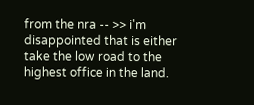from the nra -- >> i'm disappointed that is either take the low road to the highest office in the land.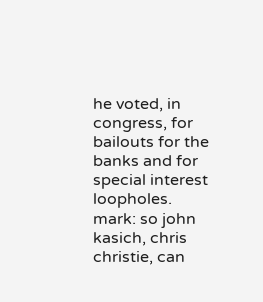he voted, in congress, for bailouts for the banks and for special interest loopholes. mark: so john kasich, chris christie, can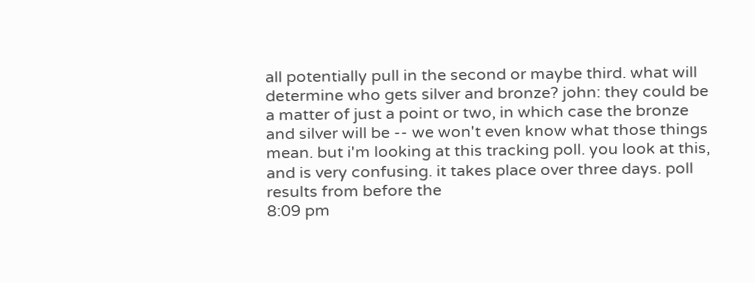all potentially pull in the second or maybe third. what will determine who gets silver and bronze? john: they could be a matter of just a point or two, in which case the bronze and silver will be -- we won't even know what those things mean. but i'm looking at this tracking poll. you look at this, and is very confusing. it takes place over three days. poll results from before the
8:09 pm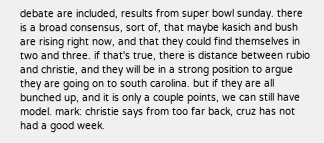debate are included, results from super bowl sunday. there is a broad consensus, sort of, that maybe kasich and bush are rising right now, and that they could find themselves in two and three. if that's true, there is distance between rubio and christie, and they will be in a strong position to argue they are going on to south carolina. but if they are all bunched up, and it is only a couple points, we can still have model. mark: christie says from too far back, cruz has not had a good week.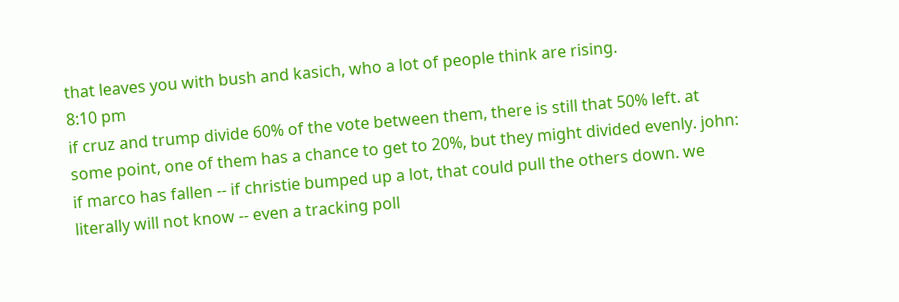that leaves you with bush and kasich, who a lot of people think are rising.
8:10 pm
if cruz and trump divide 60% of the vote between them, there is still that 50% left. at some point, one of them has a chance to get to 20%, but they might divided evenly. john: if marco has fallen -- if christie bumped up a lot, that could pull the others down. we literally will not know -- even a tracking poll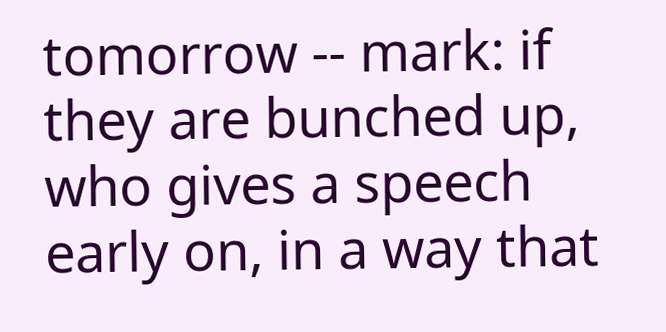tomorrow -- mark: if they are bunched up, who gives a speech early on, in a way that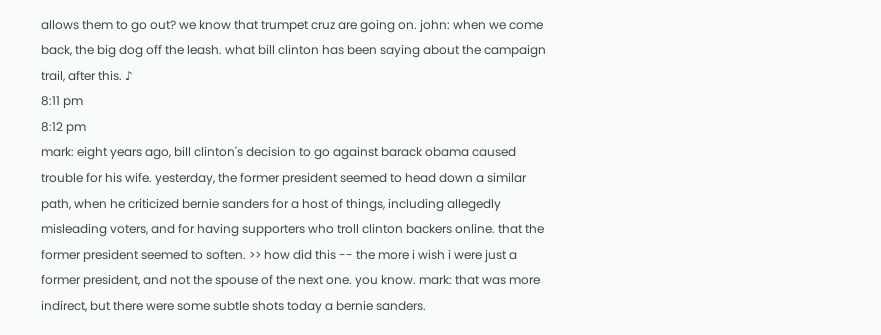allows them to go out? we know that trumpet cruz are going on. john: when we come back, the big dog off the leash. what bill clinton has been saying about the campaign trail, after this. ♪
8:11 pm
8:12 pm
mark: eight years ago, bill clinton's decision to go against barack obama caused trouble for his wife. yesterday, the former president seemed to head down a similar path, when he criticized bernie sanders for a host of things, including allegedly misleading voters, and for having supporters who troll clinton backers online. that the former president seemed to soften. >> how did this -- the more i wish i were just a former president, and not the spouse of the next one. you know. mark: that was more indirect, but there were some subtle shots today a bernie sanders.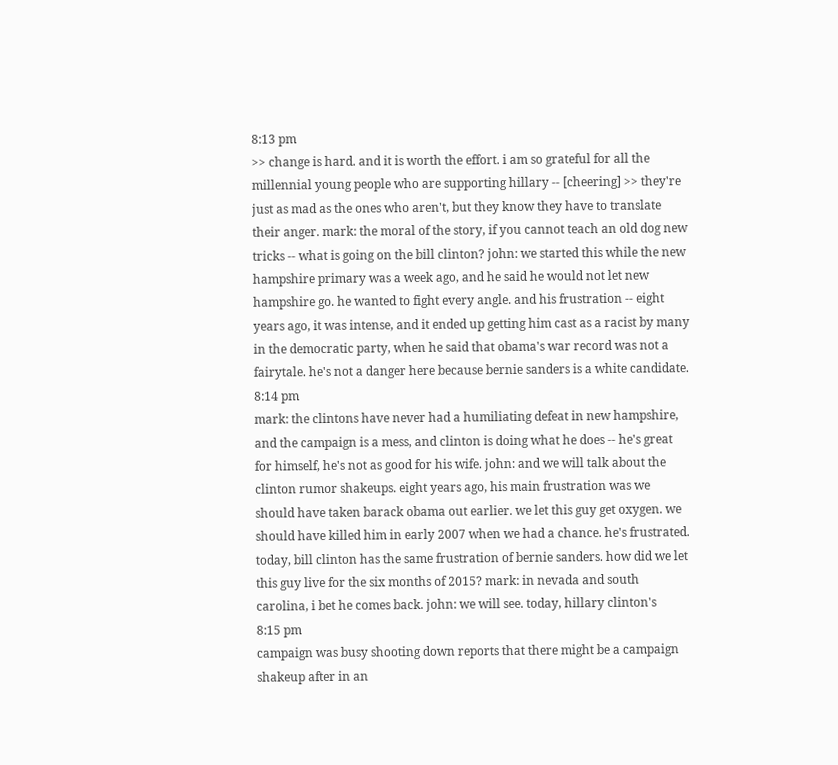8:13 pm
>> change is hard. and it is worth the effort. i am so grateful for all the millennial young people who are supporting hillary -- [cheering] >> they're just as mad as the ones who aren't, but they know they have to translate their anger. mark: the moral of the story, if you cannot teach an old dog new tricks -- what is going on the bill clinton? john: we started this while the new hampshire primary was a week ago, and he said he would not let new hampshire go. he wanted to fight every angle. and his frustration -- eight years ago, it was intense, and it ended up getting him cast as a racist by many in the democratic party, when he said that obama's war record was not a fairytale. he's not a danger here because bernie sanders is a white candidate.
8:14 pm
mark: the clintons have never had a humiliating defeat in new hampshire, and the campaign is a mess, and clinton is doing what he does -- he's great for himself, he's not as good for his wife. john: and we will talk about the clinton rumor shakeups. eight years ago, his main frustration was we should have taken barack obama out earlier. we let this guy get oxygen. we should have killed him in early 2007 when we had a chance. he's frustrated. today, bill clinton has the same frustration of bernie sanders. how did we let this guy live for the six months of 2015? mark: in nevada and south carolina, i bet he comes back. john: we will see. today, hillary clinton's
8:15 pm
campaign was busy shooting down reports that there might be a campaign shakeup after in an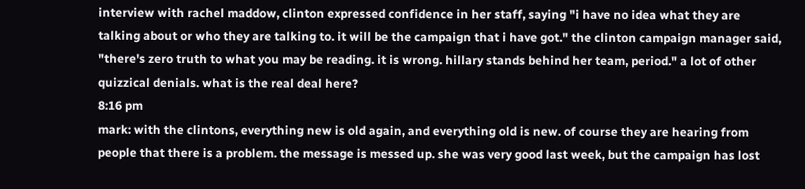interview with rachel maddow, clinton expressed confidence in her staff, saying "i have no idea what they are talking about or who they are talking to. it will be the campaign that i have got." the clinton campaign manager said, "there's zero truth to what you may be reading. it is wrong. hillary stands behind her team, period." a lot of other quizzical denials. what is the real deal here?
8:16 pm
mark: with the clintons, everything new is old again, and everything old is new. of course they are hearing from people that there is a problem. the message is messed up. she was very good last week, but the campaign has lost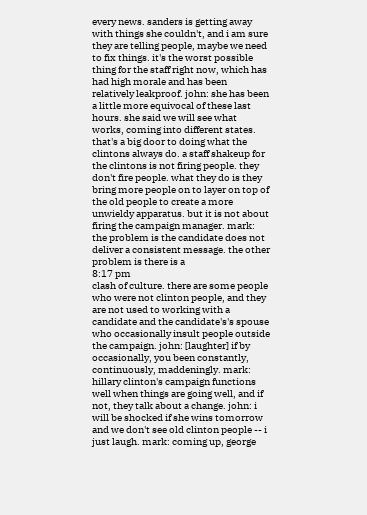every news. sanders is getting away with things she couldn't, and i am sure they are telling people, maybe we need to fix things. it's the worst possible thing for the staff right now, which has had high morale and has been relatively leakproof. john: she has been a little more equivocal of these last hours. she said we will see what works, coming into different states. that's a big door to doing what the clintons always do. a staff shakeup for the clintons is not firing people. they don't fire people. what they do is they bring more people on to layer on top of the old people to create a more unwieldy apparatus. but it is not about firing the campaign manager. mark: the problem is the candidate does not deliver a consistent message. the other problem is there is a
8:17 pm
clash of culture. there are some people who were not clinton people, and they are not used to working with a candidate and the candidate's's spouse who occasionally insult people outside the campaign. john: [laughter] if by occasionally, you been constantly, continuously, maddeningly. mark: hillary clinton's campaign functions well when things are going well, and if not, they talk about a change. john: i will be shocked if she wins tomorrow and we don't see old clinton people -- i just laugh. mark: coming up, george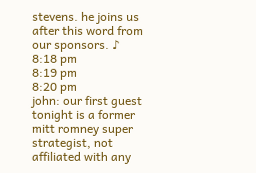stevens. he joins us after this word from our sponsors. ♪
8:18 pm
8:19 pm
8:20 pm
john: our first guest tonight is a former mitt romney super strategist, not affiliated with any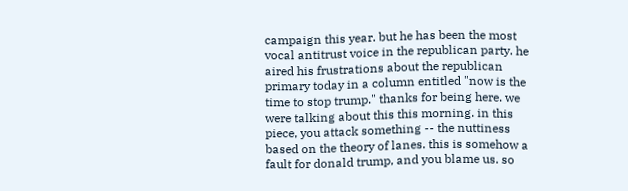campaign this year. but he has been the most vocal antitrust voice in the republican party. he aired his frustrations about the republican primary today in a column entitled "now is the time to stop trump." thanks for being here. we were talking about this this morning. in this piece, you attack something -- the nuttiness based on the theory of lanes. this is somehow a fault for donald trump, and you blame us. so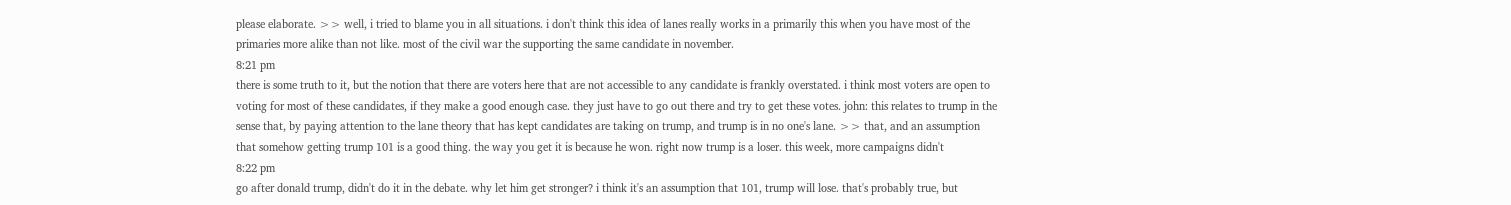please elaborate. >> well, i tried to blame you in all situations. i don't think this idea of lanes really works in a primarily this when you have most of the primaries more alike than not like. most of the civil war the supporting the same candidate in november.
8:21 pm
there is some truth to it, but the notion that there are voters here that are not accessible to any candidate is frankly overstated. i think most voters are open to voting for most of these candidates, if they make a good enough case. they just have to go out there and try to get these votes. john: this relates to trump in the sense that, by paying attention to the lane theory that has kept candidates are taking on trump, and trump is in no one's lane. >> that, and an assumption that somehow getting trump 101 is a good thing. the way you get it is because he won. right now trump is a loser. this week, more campaigns didn't
8:22 pm
go after donald trump, didn't do it in the debate. why let him get stronger? i think it's an assumption that 101, trump will lose. that's probably true, but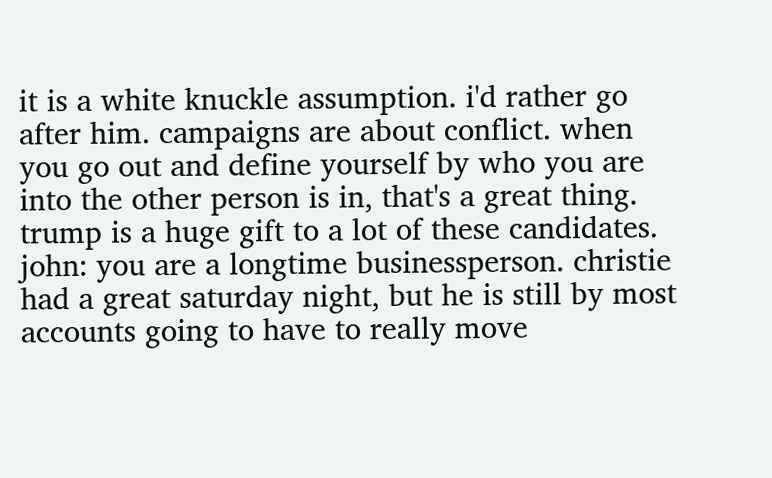it is a white knuckle assumption. i'd rather go after him. campaigns are about conflict. when you go out and define yourself by who you are into the other person is in, that's a great thing. trump is a huge gift to a lot of these candidates. john: you are a longtime businessperson. christie had a great saturday night, but he is still by most accounts going to have to really move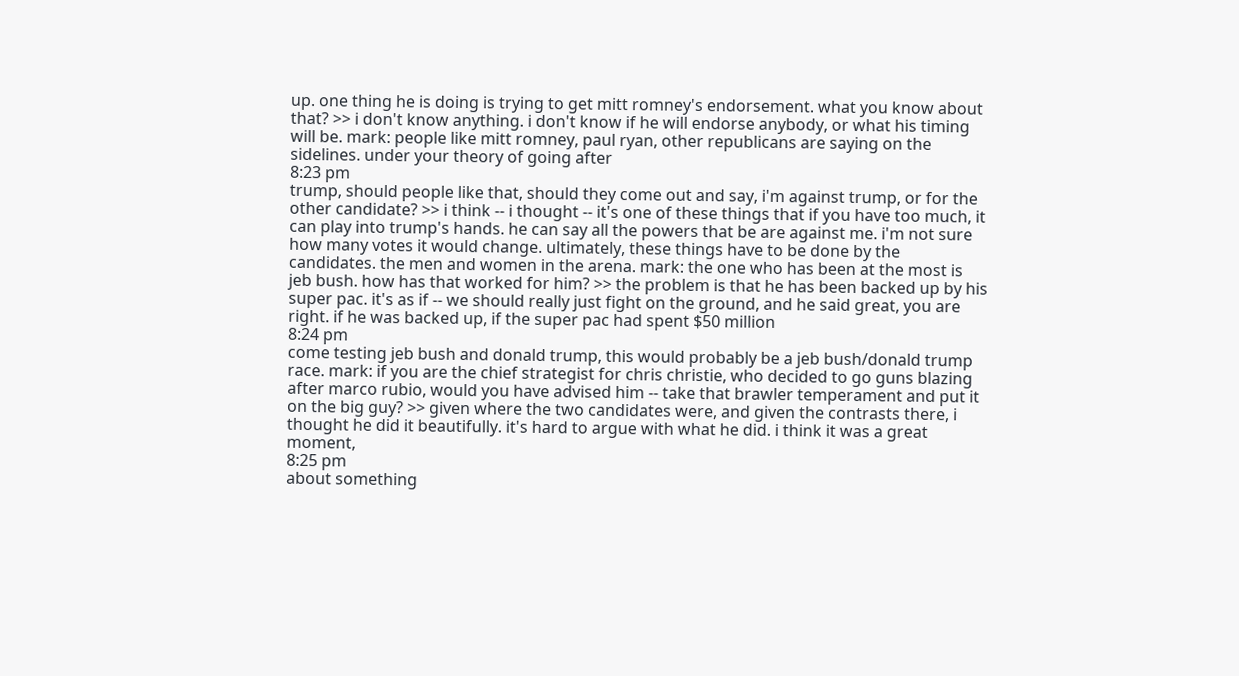up. one thing he is doing is trying to get mitt romney's endorsement. what you know about that? >> i don't know anything. i don't know if he will endorse anybody, or what his timing will be. mark: people like mitt romney, paul ryan, other republicans are saying on the sidelines. under your theory of going after
8:23 pm
trump, should people like that, should they come out and say, i'm against trump, or for the other candidate? >> i think -- i thought -- it's one of these things that if you have too much, it can play into trump's hands. he can say all the powers that be are against me. i'm not sure how many votes it would change. ultimately, these things have to be done by the candidates. the men and women in the arena. mark: the one who has been at the most is jeb bush. how has that worked for him? >> the problem is that he has been backed up by his super pac. it's as if -- we should really just fight on the ground, and he said great, you are right. if he was backed up, if the super pac had spent $50 million
8:24 pm
come testing jeb bush and donald trump, this would probably be a jeb bush/donald trump race. mark: if you are the chief strategist for chris christie, who decided to go guns blazing after marco rubio, would you have advised him -- take that brawler temperament and put it on the big guy? >> given where the two candidates were, and given the contrasts there, i thought he did it beautifully. it's hard to argue with what he did. i think it was a great moment,
8:25 pm
about something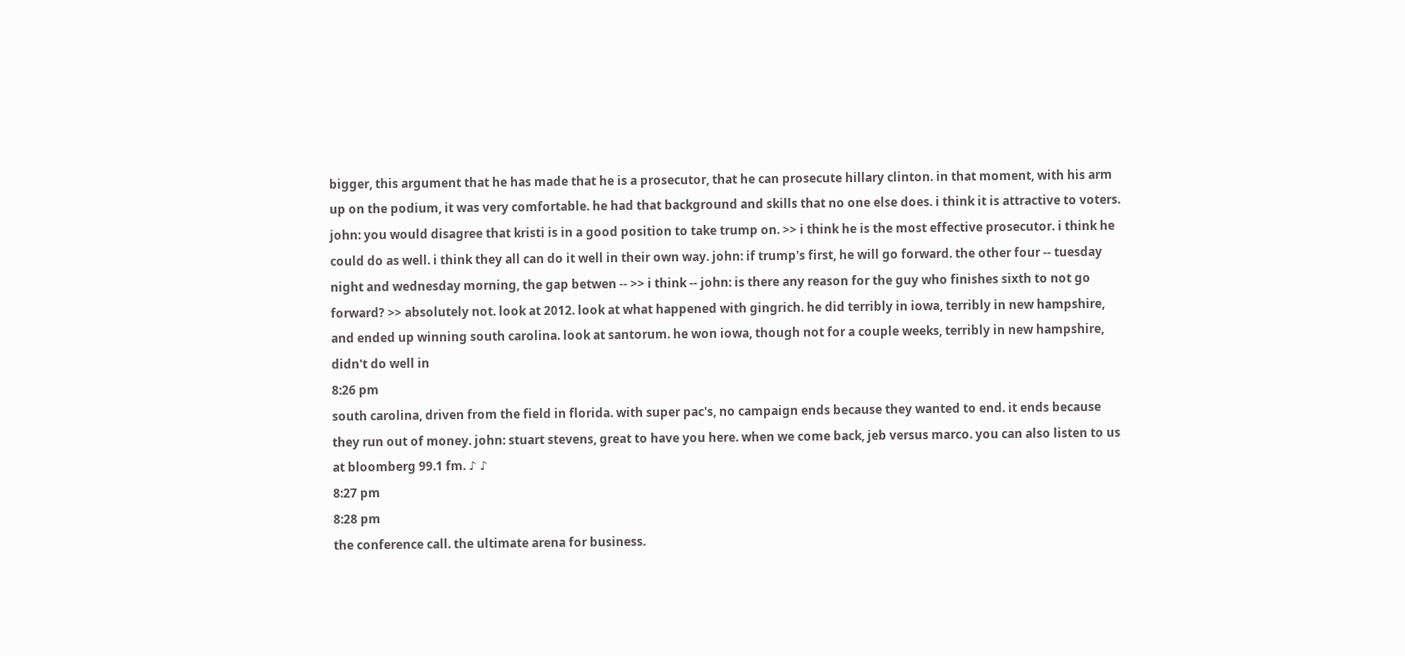bigger, this argument that he has made that he is a prosecutor, that he can prosecute hillary clinton. in that moment, with his arm up on the podium, it was very comfortable. he had that background and skills that no one else does. i think it is attractive to voters. john: you would disagree that kristi is in a good position to take trump on. >> i think he is the most effective prosecutor. i think he could do as well. i think they all can do it well in their own way. john: if trump's first, he will go forward. the other four -- tuesday night and wednesday morning, the gap betwen -- >> i think -- john: is there any reason for the guy who finishes sixth to not go forward? >> absolutely not. look at 2012. look at what happened with gingrich. he did terribly in iowa, terribly in new hampshire, and ended up winning south carolina. look at santorum. he won iowa, though not for a couple weeks, terribly in new hampshire, didn't do well in
8:26 pm
south carolina, driven from the field in florida. with super pac's, no campaign ends because they wanted to end. it ends because they run out of money. john: stuart stevens, great to have you here. when we come back, jeb versus marco. you can also listen to us at bloomberg 99.1 fm. ♪ ♪
8:27 pm
8:28 pm
the conference call. the ultimate arena for business.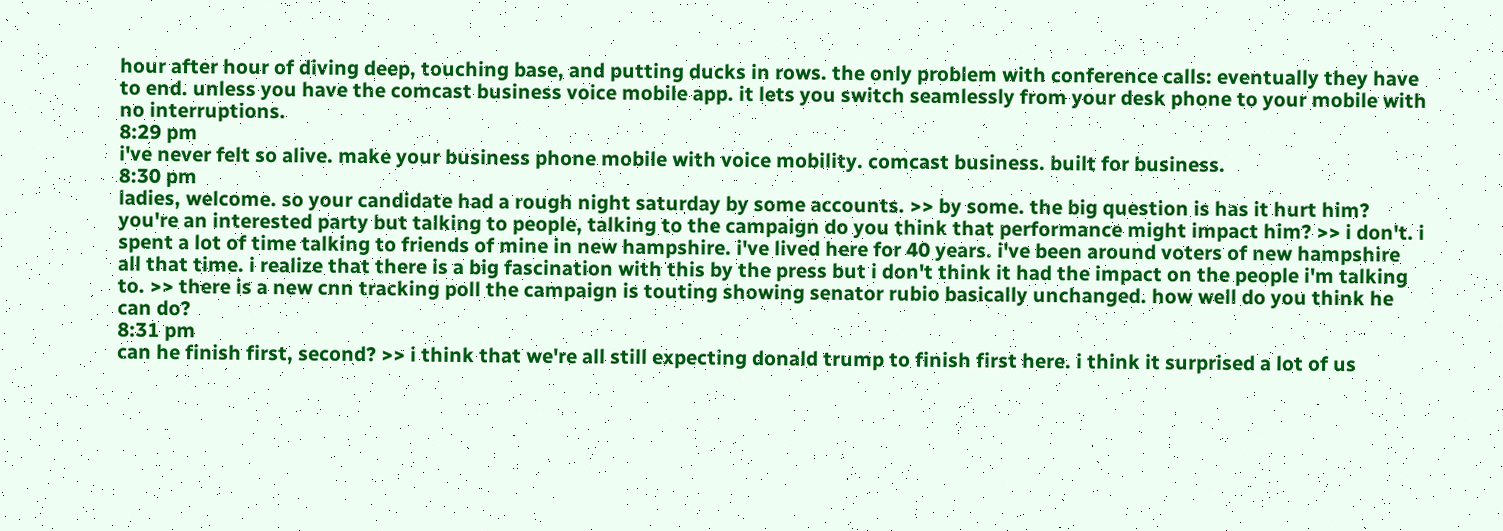hour after hour of diving deep, touching base, and putting ducks in rows. the only problem with conference calls: eventually they have to end. unless you have the comcast business voice mobile app. it lets you switch seamlessly from your desk phone to your mobile with no interruptions.
8:29 pm
i've never felt so alive. make your business phone mobile with voice mobility. comcast business. built for business.
8:30 pm
ladies, welcome. so your candidate had a rough night saturday by some accounts. >> by some. the big question is has it hurt him? you're an interested party but talking to people, talking to the campaign do you think that performance might impact him? >> i don't. i spent a lot of time talking to friends of mine in new hampshire. i've lived here for 40 years. i've been around voters of new hampshire all that time. i realize that there is a big fascination with this by the press but i don't think it had the impact on the people i'm talking to. >> there is a new cnn tracking poll the campaign is touting showing senator rubio basically unchanged. how well do you think he can do?
8:31 pm
can he finish first, second? >> i think that we're all still expecting donald trump to finish first here. i think it surprised a lot of us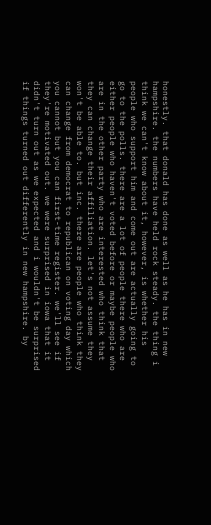honestly. that donald has done as well as he has in new hampshire. the numbers have held rock steady. the thing i think we can't know about it, however, is whether his people who support him and come out are actually going to go to the polls. there are a lot of people there who are either people who haven't voted before or maybe people who are in the other party who are interested who think that they can change their affiliation. let's not assume they won't be able to. but inc. there are people who think they can change from democrat to republican on voting day which you cannot but you can first-time register. we'll see if they're motivated out. we were surprised in iowa that it didn't turn out as we expected and i wouldn't be surprised if things turned out differently in new hampshire. by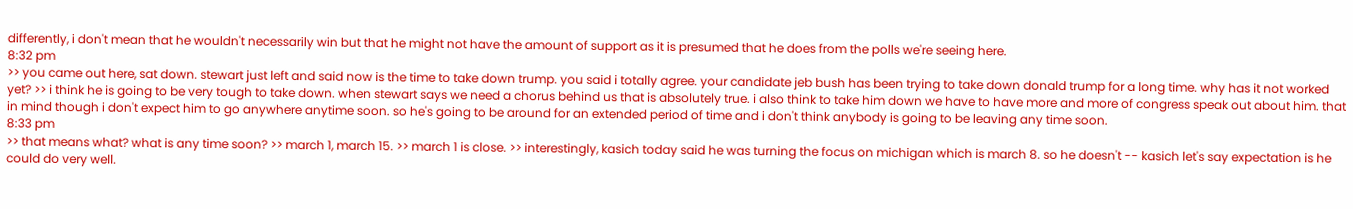differently, i don't mean that he wouldn't necessarily win but that he might not have the amount of support as it is presumed that he does from the polls we're seeing here.
8:32 pm
>> you came out here, sat down. stewart just left and said now is the time to take down trump. you said i totally agree. your candidate jeb bush has been trying to take down donald trump for a long time. why has it not worked yet? >> i think he is going to be very tough to take down. when stewart says we need a chorus behind us that is absolutely true. i also think to take him down we have to have more and more of congress speak out about him. that in mind though i don't expect him to go anywhere anytime soon. so he's going to be around for an extended period of time and i don't think anybody is going to be leaving any time soon.
8:33 pm
>> that means what? what is any time soon? >> march 1, march 15. >> march 1 is close. >> interestingly, kasich today said he was turning the focus on michigan which is march 8. so he doesn't -- kasich let's say expectation is he could do very well.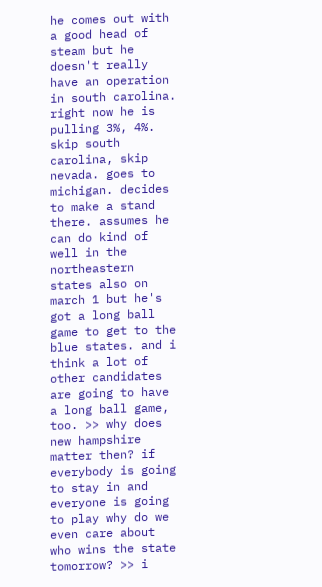he comes out with a good head of steam but he doesn't really have an operation in south carolina. right now he is pulling 3%, 4%. skip south carolina, skip nevada. goes to michigan. decides to make a stand there. assumes he can do kind of well in the northeastern states also on march 1 but he's got a long ball game to get to the blue states. and i think a lot of other candidates are going to have a long ball game, too. >> why does new hampshire matter then? if everybody is going to stay in and everyone is going to play why do we even care about who wins the state tomorrow? >> i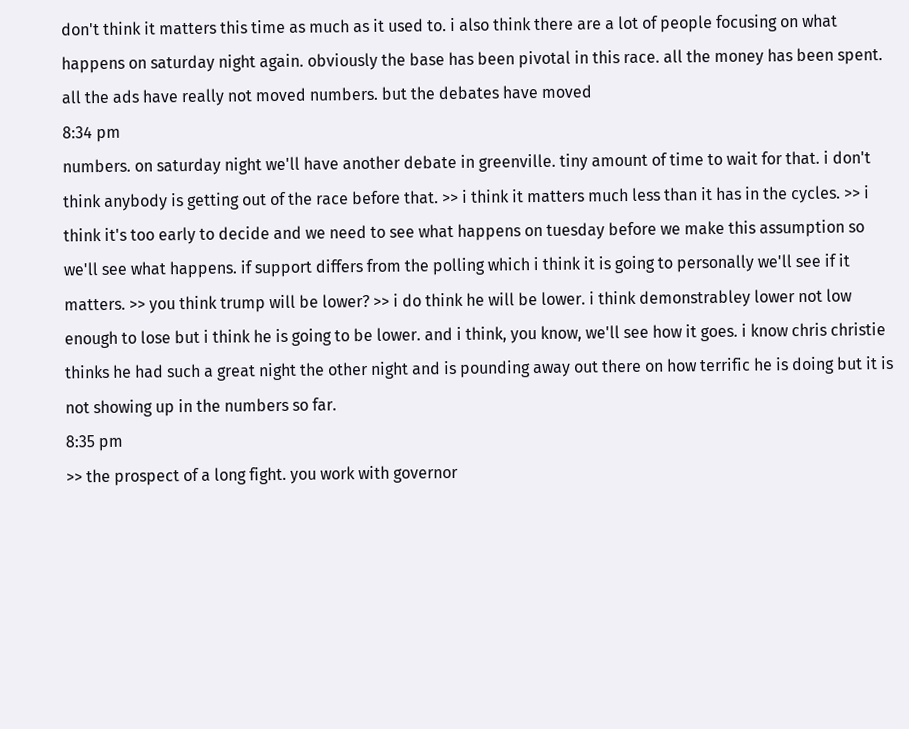don't think it matters this time as much as it used to. i also think there are a lot of people focusing on what happens on saturday night again. obviously the base has been pivotal in this race. all the money has been spent. all the ads have really not moved numbers. but the debates have moved
8:34 pm
numbers. on saturday night we'll have another debate in greenville. tiny amount of time to wait for that. i don't think anybody is getting out of the race before that. >> i think it matters much less than it has in the cycles. >> i think it's too early to decide and we need to see what happens on tuesday before we make this assumption so we'll see what happens. if support differs from the polling which i think it is going to personally we'll see if it matters. >> you think trump will be lower? >> i do think he will be lower. i think demonstrabley lower not low enough to lose but i think he is going to be lower. and i think, you know, we'll see how it goes. i know chris christie thinks he had such a great night the other night and is pounding away out there on how terrific he is doing but it is not showing up in the numbers so far.
8:35 pm
>> the prospect of a long fight. you work with governor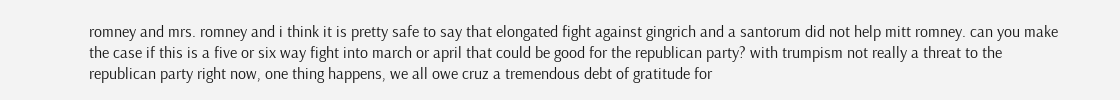romney and mrs. romney and i think it is pretty safe to say that elongated fight against gingrich and a santorum did not help mitt romney. can you make the case if this is a five or six way fight into march or april that could be good for the republican party? with trumpism not really a threat to the republican party right now, one thing happens, we all owe cruz a tremendous debt of gratitude for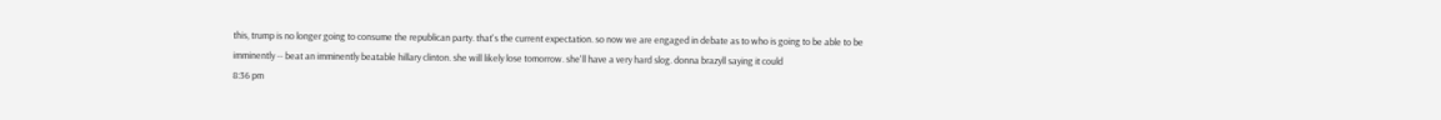this, trump is no longer going to consume the republican party. that's the current expectation. so now we are engaged in debate as to who is going to be able to be imminently -- beat an imminently beatable hillary clinton. she will likely lose tomorrow. she'll have a very hard slog. donna brazyll saying it could
8:36 pm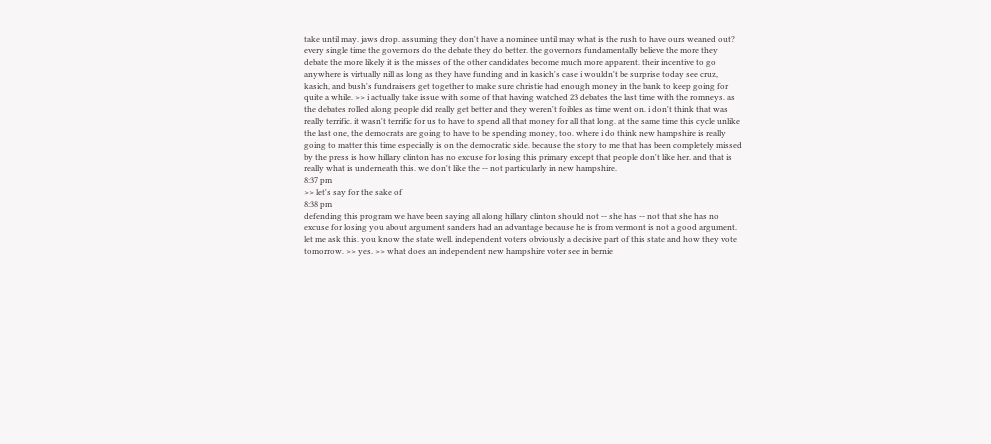take until may. jaws drop. assuming they don't have a nominee until may what is the rush to have ours weaned out? every single time the governors do the debate they do better. the governors fundamentally believe the more they debate the more likely it is the misses of the other candidates become much more apparent. their incentive to go anywhere is virtually nill as long as they have funding and in kasich's case i wouldn't be surprise today see cruz, kasich, and bush's fundraisers get together to make sure christie had enough money in the bank to keep going for quite a while. >> i actually take issue with some of that having watched 23 debates the last time with the romneys. as the debates rolled along people did really get better and they weren't foibles as time went on. i don't think that was really terrific. it wasn't terrific for us to have to spend all that money for all that long. at the same time this cycle unlike the last one, the democrats are going to have to be spending money, too. where i do think new hampshire is really going to matter this time especially is on the democratic side. because the story to me that has been completely missed by the press is how hillary clinton has no excuse for losing this primary except that people don't like her. and that is really what is underneath this. we don't like the -- not particularly in new hampshire.
8:37 pm
>> let's say for the sake of
8:38 pm
defending this program we have been saying all along hillary clinton should not -- she has -- not that she has no excuse for losing you about argument sanders had an advantage because he is from vermont is not a good argument. let me ask this. you know the state well. independent voters obviously a decisive part of this state and how they vote tomorrow. >> yes. >> what does an independent new hampshire voter see in bernie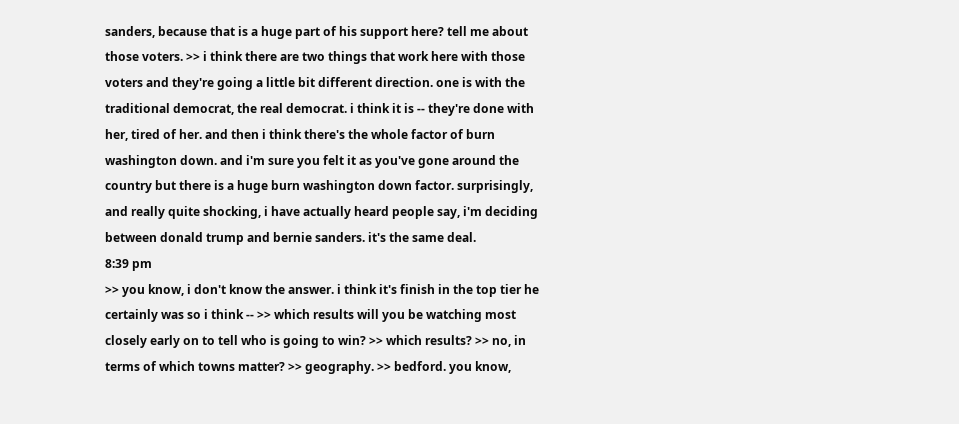sanders, because that is a huge part of his support here? tell me about those voters. >> i think there are two things that work here with those voters and they're going a little bit different direction. one is with the traditional democrat, the real democrat. i think it is -- they're done with her, tired of her. and then i think there's the whole factor of burn washington down. and i'm sure you felt it as you've gone around the country but there is a huge burn washington down factor. surprisingly, and really quite shocking, i have actually heard people say, i'm deciding between donald trump and bernie sanders. it's the same deal.
8:39 pm
>> you know, i don't know the answer. i think it's finish in the top tier he certainly was so i think -- >> which results will you be watching most closely early on to tell who is going to win? >> which results? >> no, in terms of which towns matter? >> geography. >> bedford. you know,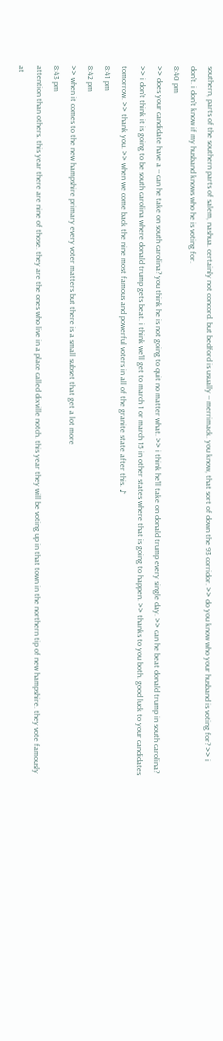southern, parts of the southern parts of salem, nashua. certainly not concord. but bedford is usually -- merrimack. you know, that sort of down the 93 corridor. >> do you know who your husband is voting for? >> i don't. i don't know if my husband knows who he is voting for.
8:40 pm
>> does your candidate have a -- can he take on south carolina? you think he is not going to quit no matter what. >> i think he'll take on donald trump every single day. >> can he beat donald trump in south carolina? >> i don't think it is going to be south carolina where donald trump gets beat. i think we'll get to march 1 or march 15 in other states where that is going to happen. >> thanks to you both. good luck to your candidates tomorrow. >> thank you. >> when we come back the nine most famous and powerful voters in all of the granite state after this. ♪
8:41 pm
8:42 pm
>> when it comes to the new hampshire primary every voter matters but there is a small subset that get a lot more
8:43 pm
attention than others. this year there are nine of those. they are the ones who live in a place called dixville notch. this year they will be voting up in that town in the northern tip of new hampshire. they vote famously at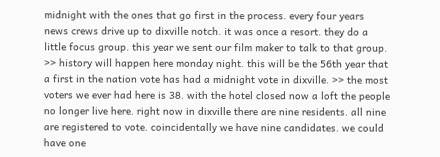midnight with the ones that go first in the process. every four years news crews drive up to dixville notch. it was once a resort. they do a little focus group. this year we sent our film maker to talk to that group. >> history will happen here monday night. this will be the 56th year that a first in the nation vote has had a midnight vote in dixville. >> the most voters we ever had here is 38. with the hotel closed now a loft the people no longer live here. right now in dixville there are nine residents. all nine are registered to vote. coincidentally we have nine candidates. we could have one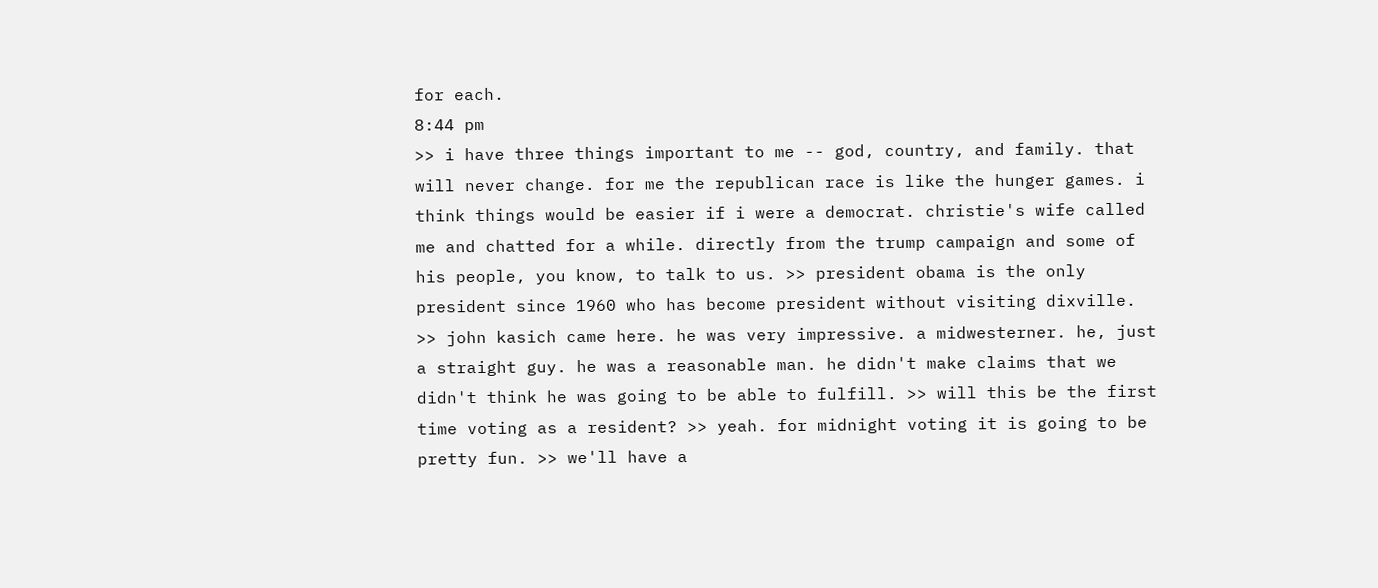for each.
8:44 pm
>> i have three things important to me -- god, country, and family. that will never change. for me the republican race is like the hunger games. i think things would be easier if i were a democrat. christie's wife called me and chatted for a while. directly from the trump campaign and some of his people, you know, to talk to us. >> president obama is the only president since 1960 who has become president without visiting dixville. >> john kasich came here. he was very impressive. a midwesterner. he, just a straight guy. he was a reasonable man. he didn't make claims that we didn't think he was going to be able to fulfill. >> will this be the first time voting as a resident? >> yeah. for midnight voting it is going to be pretty fun. >> we'll have a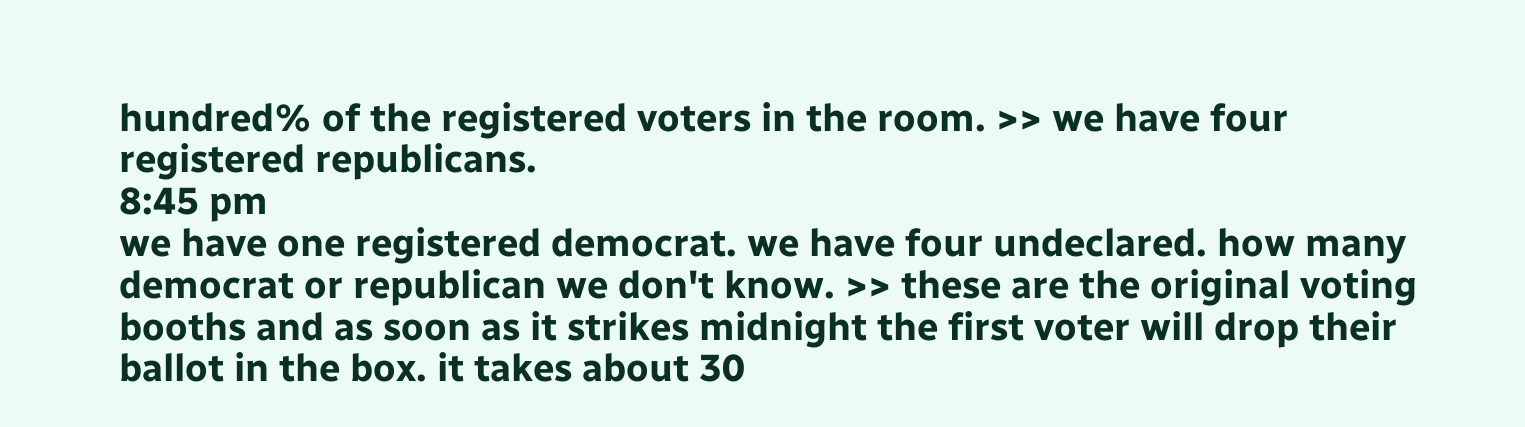hundred% of the registered voters in the room. >> we have four registered republicans.
8:45 pm
we have one registered democrat. we have four undeclared. how many democrat or republican we don't know. >> these are the original voting booths and as soon as it strikes midnight the first voter will drop their ballot in the box. it takes about 30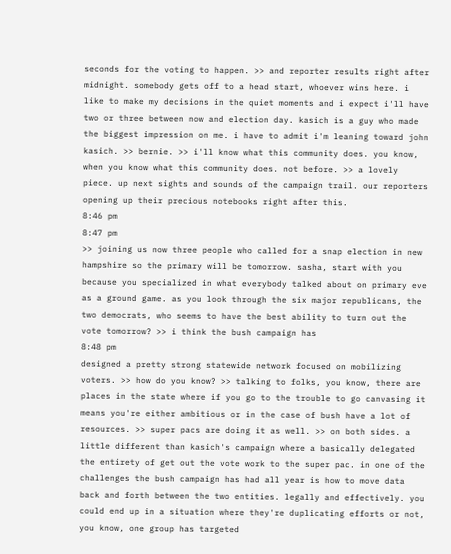seconds for the voting to happen. >> and reporter results right after midnight. somebody gets off to a head start, whoever wins here. i like to make my decisions in the quiet moments and i expect i'll have two or three between now and election day. kasich is a guy who made the biggest impression on me. i have to admit i'm leaning toward john kasich. >> bernie. >> i'll know what this community does. you know, when you know what this community does. not before. >> a lovely piece. up next sights and sounds of the campaign trail. our reporters opening up their precious notebooks right after this.
8:46 pm
8:47 pm
>> joining us now three people who called for a snap election in new hampshire so the primary will be tomorrow. sasha, start with you because you specialized in what everybody talked about on primary eve as a ground game. as you look through the six major republicans, the two democrats, who seems to have the best ability to turn out the vote tomorrow? >> i think the bush campaign has
8:48 pm
designed a pretty strong statewide network focused on mobilizing voters. >> how do you know? >> talking to folks, you know, there are places in the state where if you go to the trouble to go canvasing it means you're either ambitious or in the case of bush have a lot of resources. >> super pacs are doing it as well. >> on both sides. a little different than kasich's campaign where a basically delegated the entirety of get out the vote work to the super pac. in one of the challenges the bush campaign has had all year is how to move data back and forth between the two entities. legally and effectively. you could end up in a situation where they're duplicating efforts or not, you know, one group has targeted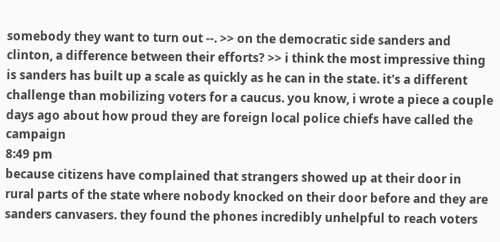somebody they want to turn out --. >> on the democratic side sanders and clinton, a difference between their efforts? >> i think the most impressive thing is sanders has built up a scale as quickly as he can in the state. it's a different challenge than mobilizing voters for a caucus. you know, i wrote a piece a couple days ago about how proud they are foreign local police chiefs have called the campaign
8:49 pm
because citizens have complained that strangers showed up at their door in rural parts of the state where nobody knocked on their door before and they are sanders canvasers. they found the phones incredibly unhelpful to reach voters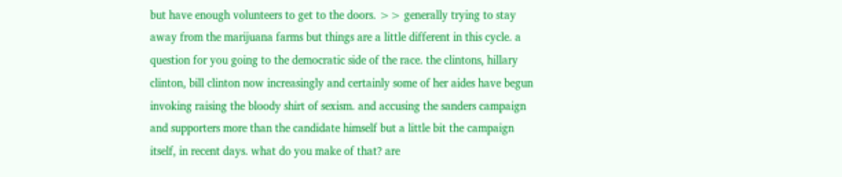but have enough volunteers to get to the doors. >> generally trying to stay away from the marijuana farms but things are a little different in this cycle. a question for you going to the democratic side of the race. the clintons, hillary clinton, bill clinton now increasingly and certainly some of her aides have begun invoking raising the bloody shirt of sexism. and accusing the sanders campaign and supporters more than the candidate himself but a little bit the campaign itself, in recent days. what do you make of that? are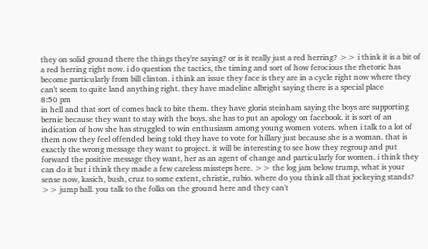they on solid ground there the things they're saying? or is it really just a red herring? >> i think it is a bit of a red herring right now. i do question the tactics, the timing and sort of how ferocious the rhetoric has become particularly from bill clinton. i think an issue they face is they are in a cycle right now where they can't seem to quite land anything right. they have madeline albright saying there is a special place
8:50 pm
in hell and that sort of comes back to bite them. they have gloria steinham saying the boys are supporting bernie because they want to stay with the boys. she has to put an apology on facebook. it is sort of an indication of how she has struggled to win enthusiasm among young women voters. when i talk to a lot of them now they feel offended being told they have to vote for hillary just because she is a woman. that is exactly the wrong message they want to project. it will be interesting to see how they regroup and put forward the positive message they want, her as an agent of change and particularly for women. i think they can do it but i think they made a few careless missteps here. >> the log jam below trump, what is your sense now, kasich, bush, cruz to some extent, christie, rubio. where do you think all that jockeying stands? >> jump ball. you talk to the folks on the ground here and they can't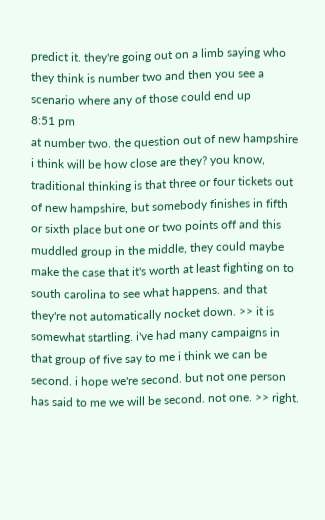predict it. they're going out on a limb saying who they think is number two and then you see a scenario where any of those could end up
8:51 pm
at number two. the question out of new hampshire i think will be how close are they? you know, traditional thinking is that three or four tickets out of new hampshire, but somebody finishes in fifth or sixth place but one or two points off and this muddled group in the middle, they could maybe make the case that it's worth at least fighting on to south carolina to see what happens. and that they're not automatically nocket down. >> it is somewhat startling. i've had many campaigns in that group of five say to me i think we can be second. i hope we're second. but not one person has said to me we will be second. not one. >> right.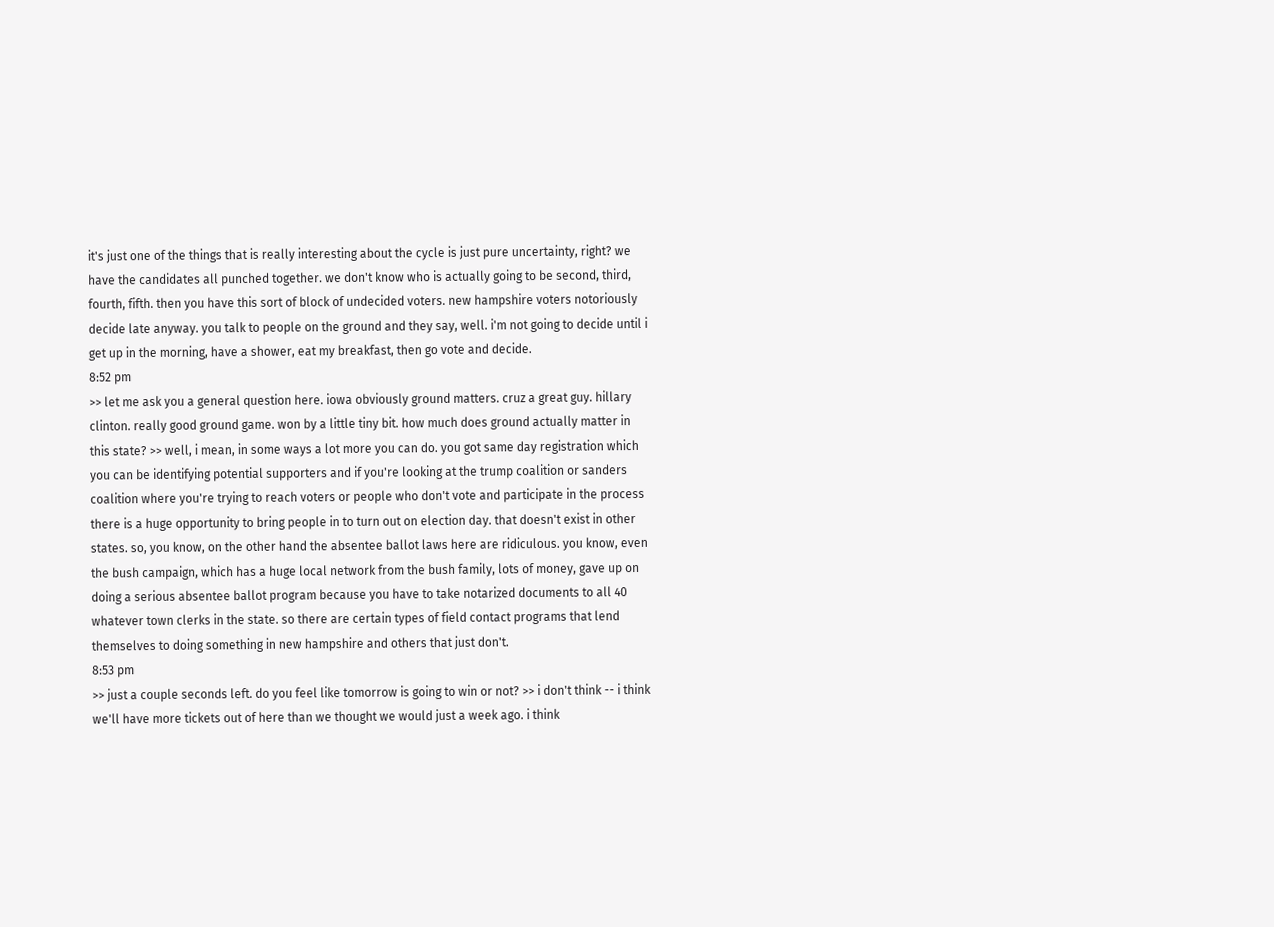it's just one of the things that is really interesting about the cycle is just pure uncertainty, right? we have the candidates all punched together. we don't know who is actually going to be second, third, fourth, fifth. then you have this sort of block of undecided voters. new hampshire voters notoriously decide late anyway. you talk to people on the ground and they say, well. i'm not going to decide until i get up in the morning, have a shower, eat my breakfast, then go vote and decide.
8:52 pm
>> let me ask you a general question here. iowa obviously ground matters. cruz a great guy. hillary clinton. really good ground game. won by a little tiny bit. how much does ground actually matter in this state? >> well, i mean, in some ways a lot more you can do. you got same day registration which you can be identifying potential supporters and if you're looking at the trump coalition or sanders coalition where you're trying to reach voters or people who don't vote and participate in the process there is a huge opportunity to bring people in to turn out on election day. that doesn't exist in other states. so, you know, on the other hand the absentee ballot laws here are ridiculous. you know, even the bush campaign, which has a huge local network from the bush family, lots of money, gave up on doing a serious absentee ballot program because you have to take notarized documents to all 40 whatever town clerks in the state. so there are certain types of field contact programs that lend themselves to doing something in new hampshire and others that just don't.
8:53 pm
>> just a couple seconds left. do you feel like tomorrow is going to win or not? >> i don't think -- i think we'll have more tickets out of here than we thought we would just a week ago. i think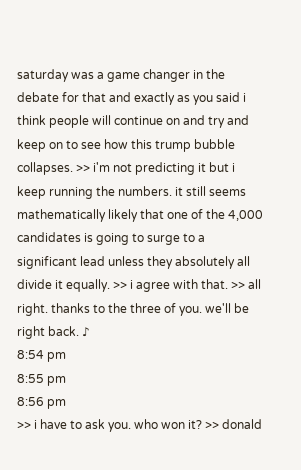saturday was a game changer in the debate for that and exactly as you said i think people will continue on and try and keep on to see how this trump bubble collapses. >> i'm not predicting it but i keep running the numbers. it still seems mathematically likely that one of the 4,000 candidates is going to surge to a significant lead unless they absolutely all divide it equally. >> i agree with that. >> all right. thanks to the three of you. we'll be right back. ♪
8:54 pm
8:55 pm
8:56 pm
>> i have to ask you. who won it? >> donald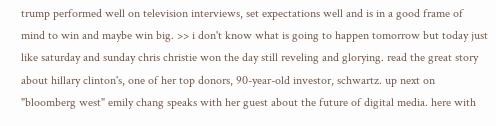trump performed well on television interviews, set expectations well and is in a good frame of mind to win and maybe win big. >> i don't know what is going to happen tomorrow but today just like saturday and sunday chris christie won the day still reveling and glorying. read the great story about hillary clinton's, one of her top donors, 90-year-old investor, schwartz. up next on "bloomberg west" emily chang speaks with her guest about the future of digital media. here with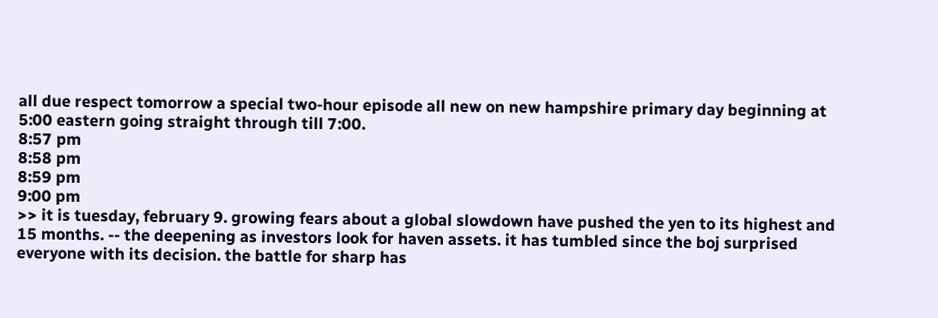all due respect tomorrow a special two-hour episode all new on new hampshire primary day beginning at 5:00 eastern going straight through till 7:00.
8:57 pm
8:58 pm
8:59 pm
9:00 pm
>> it is tuesday, february 9. growing fears about a global slowdown have pushed the yen to its highest and 15 months. -- the deepening as investors look for haven assets. it has tumbled since the boj surprised everyone with its decision. the battle for sharp has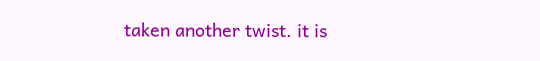taken another twist. it is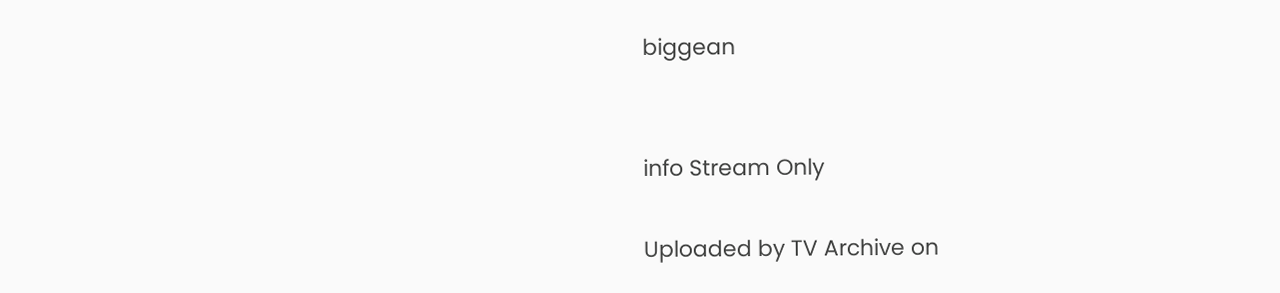biggean


info Stream Only

Uploaded by TV Archive on